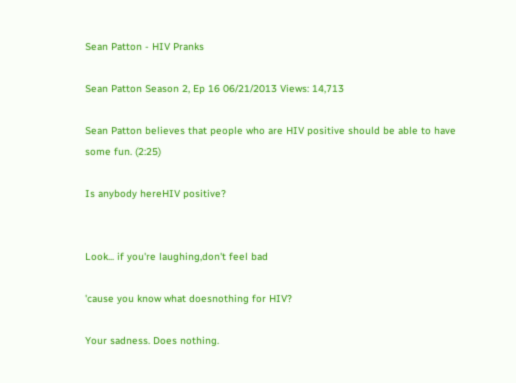Sean Patton - HIV Pranks

Sean Patton Season 2, Ep 16 06/21/2013 Views: 14,713

Sean Patton believes that people who are HIV positive should be able to have some fun. (2:25)

Is anybody hereHIV positive?


Look... if you're laughing,don't feel bad

'cause you know what doesnothing for HIV?

Your sadness. Does nothing.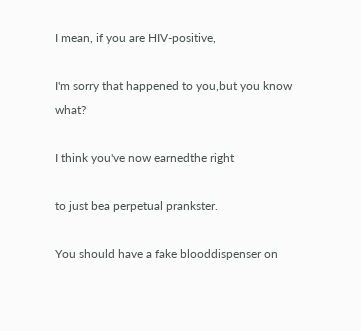I mean, if you are HIV-positive,

I'm sorry that happened to you,but you know what?

I think you've now earnedthe right

to just bea perpetual prankster.

You should have a fake blooddispenser on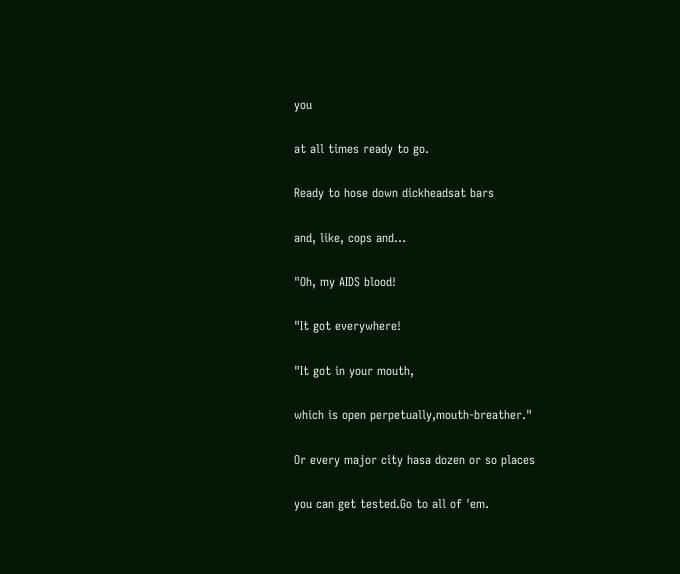you

at all times ready to go.

Ready to hose down dickheadsat bars

and, like, cops and...

"Oh, my AIDS blood!

"It got everywhere!

"It got in your mouth,

which is open perpetually,mouth-breather."

Or every major city hasa dozen or so places

you can get tested.Go to all of 'em.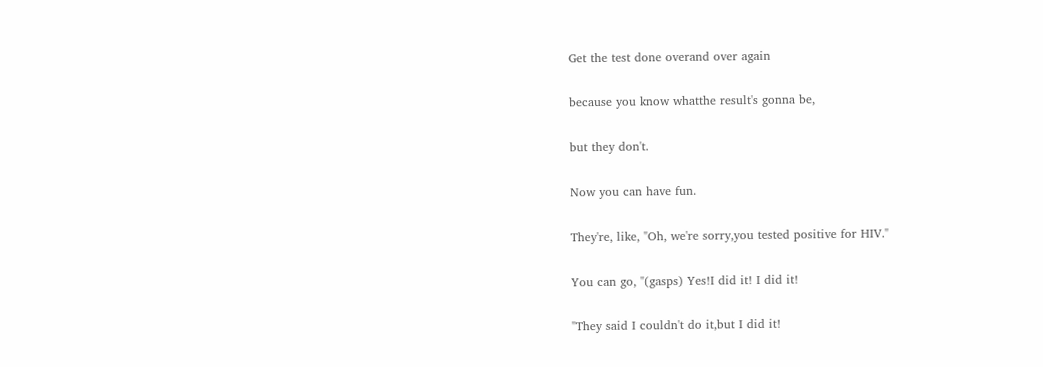Get the test done overand over again

because you know whatthe result's gonna be,

but they don't.

Now you can have fun.

They're, like, "Oh, we're sorry,you tested positive for HIV."

You can go, "(gasps) Yes!I did it! I did it!

"They said I couldn't do it,but I did it!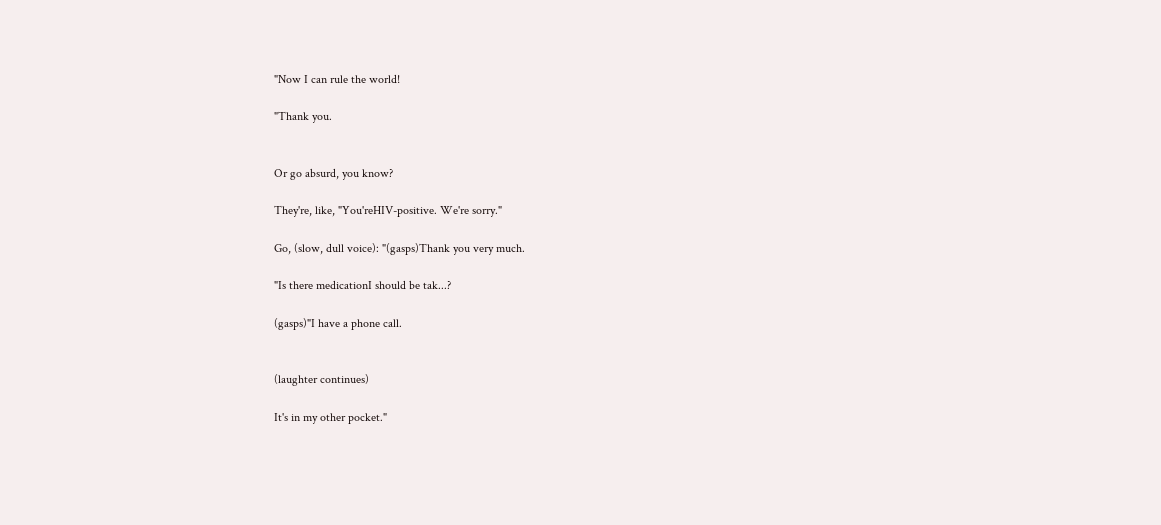"Now I can rule the world!

"Thank you.


Or go absurd, you know?

They're, like, "You'reHIV-positive. We're sorry."

Go, (slow, dull voice): "(gasps)Thank you very much.

"Is there medicationI should be tak...?

(gasps)"I have a phone call.


(laughter continues)

It's in my other pocket."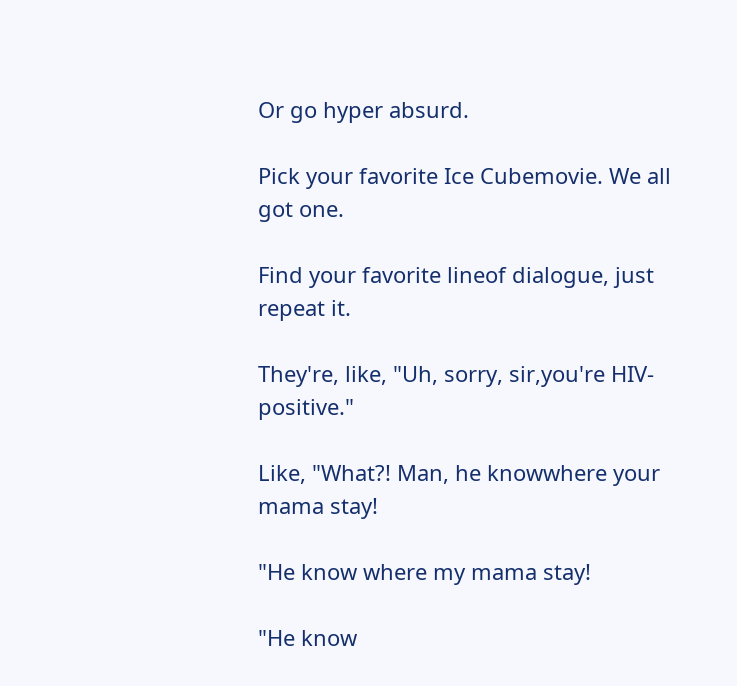Or go hyper absurd.

Pick your favorite Ice Cubemovie. We all got one.

Find your favorite lineof dialogue, just repeat it.

They're, like, "Uh, sorry, sir,you're HIV-positive."

Like, "What?! Man, he knowwhere your mama stay!

"He know where my mama stay!

"He know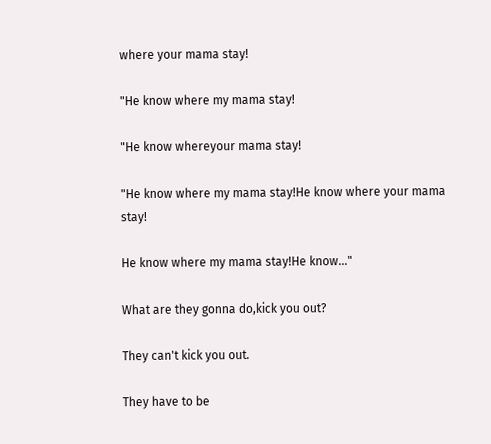where your mama stay!

"He know where my mama stay!

"He know whereyour mama stay!

"He know where my mama stay!He know where your mama stay!

He know where my mama stay!He know..."

What are they gonna do,kick you out?

They can't kick you out.

They have to be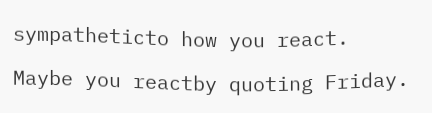sympatheticto how you react.

Maybe you reactby quoting Friday.